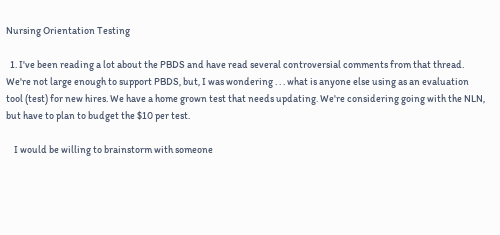Nursing Orientation Testing

  1. I've been reading a lot about the PBDS and have read several controversial comments from that thread. We're not large enough to support PBDS, but, I was wondering . . . what is anyone else using as an evaluation tool (test) for new hires. We have a home grown test that needs updating. We're considering going with the NLN, but have to plan to budget the $10 per test.

    I would be willing to brainstorm with someone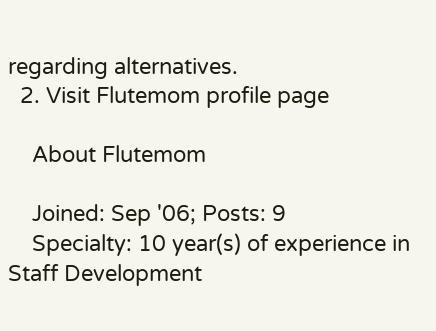regarding alternatives.
  2. Visit Flutemom profile page

    About Flutemom

    Joined: Sep '06; Posts: 9
    Specialty: 10 year(s) of experience in Staff Development